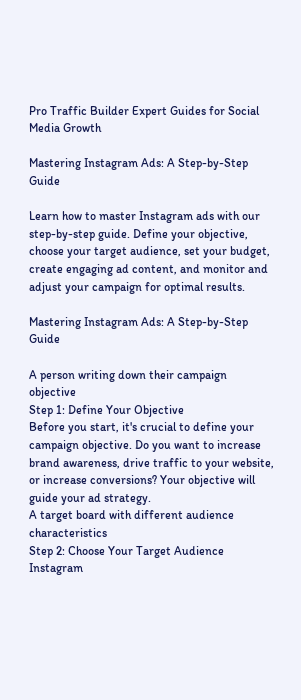Pro Traffic Builder Expert Guides for Social Media Growth

Mastering Instagram Ads: A Step-by-Step Guide

Learn how to master Instagram ads with our step-by-step guide. Define your objective, choose your target audience, set your budget, create engaging ad content, and monitor and adjust your campaign for optimal results.

Mastering Instagram Ads: A Step-by-Step Guide

A person writing down their campaign objective
Step 1: Define Your Objective
Before you start, it's crucial to define your campaign objective. Do you want to increase brand awareness, drive traffic to your website, or increase conversions? Your objective will guide your ad strategy.
A target board with different audience characteristics
Step 2: Choose Your Target Audience
Instagram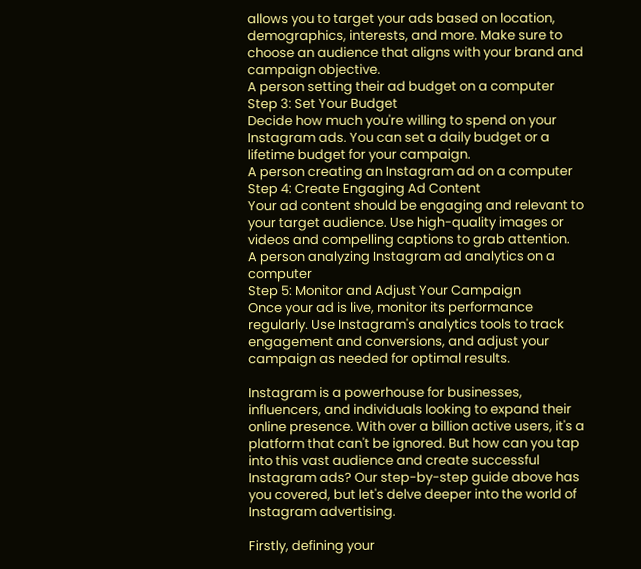allows you to target your ads based on location, demographics, interests, and more. Make sure to choose an audience that aligns with your brand and campaign objective.
A person setting their ad budget on a computer
Step 3: Set Your Budget
Decide how much you're willing to spend on your Instagram ads. You can set a daily budget or a lifetime budget for your campaign.
A person creating an Instagram ad on a computer
Step 4: Create Engaging Ad Content
Your ad content should be engaging and relevant to your target audience. Use high-quality images or videos and compelling captions to grab attention.
A person analyzing Instagram ad analytics on a computer
Step 5: Monitor and Adjust Your Campaign
Once your ad is live, monitor its performance regularly. Use Instagram's analytics tools to track engagement and conversions, and adjust your campaign as needed for optimal results.

Instagram is a powerhouse for businesses, influencers, and individuals looking to expand their online presence. With over a billion active users, it's a platform that can't be ignored. But how can you tap into this vast audience and create successful Instagram ads? Our step-by-step guide above has you covered, but let's delve deeper into the world of Instagram advertising.

Firstly, defining your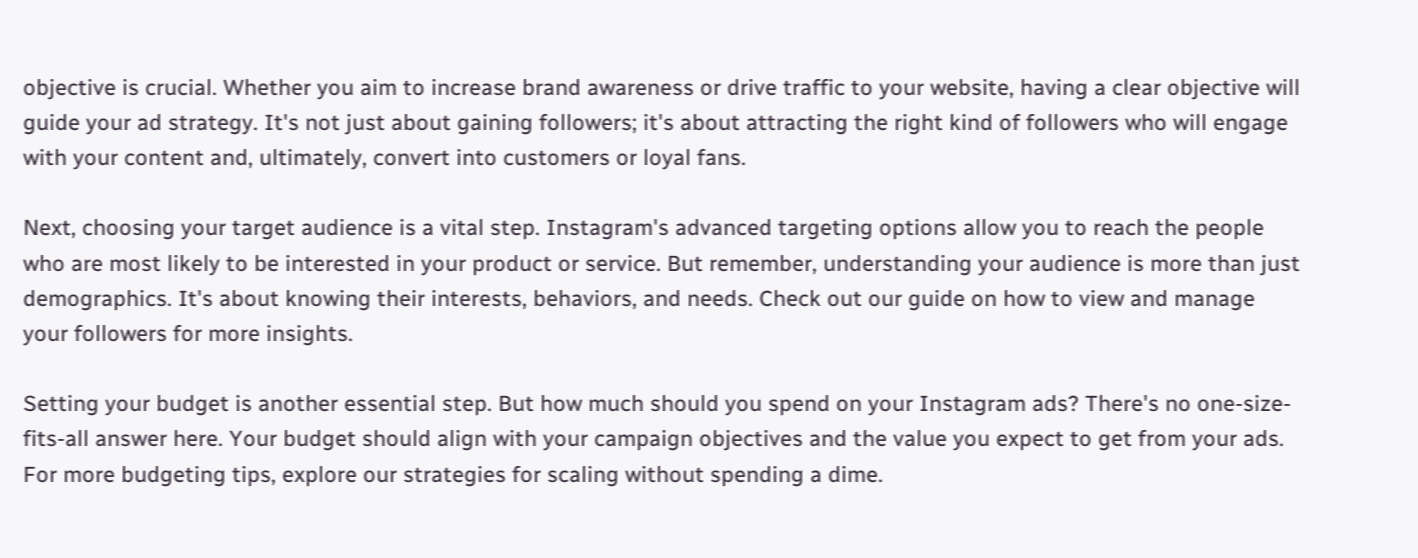objective is crucial. Whether you aim to increase brand awareness or drive traffic to your website, having a clear objective will guide your ad strategy. It's not just about gaining followers; it's about attracting the right kind of followers who will engage with your content and, ultimately, convert into customers or loyal fans.

Next, choosing your target audience is a vital step. Instagram's advanced targeting options allow you to reach the people who are most likely to be interested in your product or service. But remember, understanding your audience is more than just demographics. It's about knowing their interests, behaviors, and needs. Check out our guide on how to view and manage your followers for more insights.

Setting your budget is another essential step. But how much should you spend on your Instagram ads? There's no one-size-fits-all answer here. Your budget should align with your campaign objectives and the value you expect to get from your ads. For more budgeting tips, explore our strategies for scaling without spending a dime.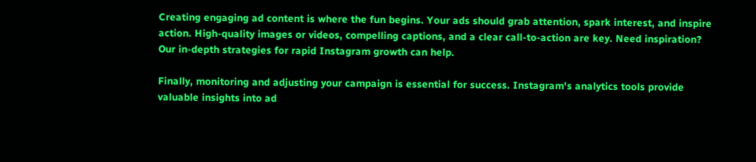Creating engaging ad content is where the fun begins. Your ads should grab attention, spark interest, and inspire action. High-quality images or videos, compelling captions, and a clear call-to-action are key. Need inspiration? Our in-depth strategies for rapid Instagram growth can help.

Finally, monitoring and adjusting your campaign is essential for success. Instagram's analytics tools provide valuable insights into ad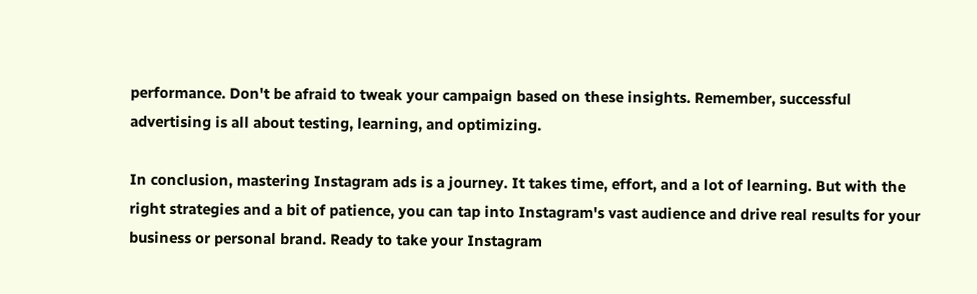performance. Don't be afraid to tweak your campaign based on these insights. Remember, successful advertising is all about testing, learning, and optimizing.

In conclusion, mastering Instagram ads is a journey. It takes time, effort, and a lot of learning. But with the right strategies and a bit of patience, you can tap into Instagram's vast audience and drive real results for your business or personal brand. Ready to take your Instagram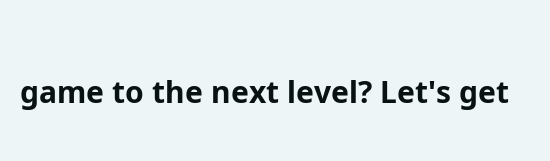game to the next level? Let's get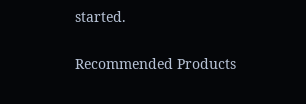started.

Recommended Products